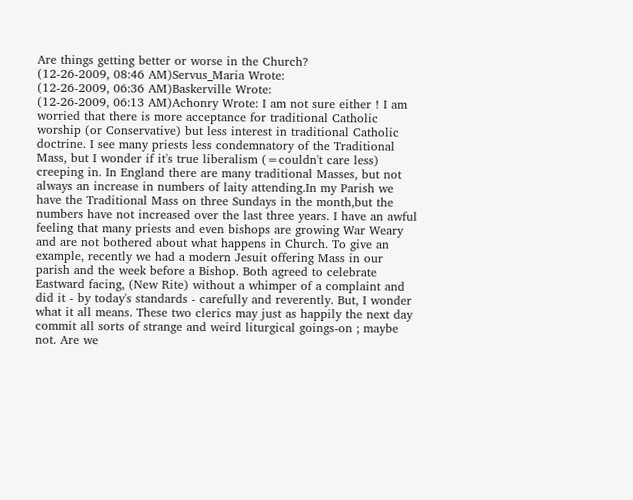Are things getting better or worse in the Church?
(12-26-2009, 08:46 AM)Servus_Maria Wrote:
(12-26-2009, 06:36 AM)Baskerville Wrote:
(12-26-2009, 06:13 AM)Achonry Wrote: I am not sure either ! I am worried that there is more acceptance for traditional Catholic worship (or Conservative) but less interest in traditional Catholic doctrine. I see many priests less condemnatory of the Traditional Mass, but I wonder if it's true liberalism (=couldn't care less) creeping in. In England there are many traditional Masses, but not always an increase in numbers of laity attending.In my Parish we have the Traditional Mass on three Sundays in the month,but the numbers have not increased over the last three years. I have an awful feeling that many priests and even bishops are growing War Weary and are not bothered about what happens in Church. To give an example, recently we had a modern Jesuit offering Mass in our parish and the week before a Bishop. Both agreed to celebrate Eastward facing, (New Rite) without a whimper of a complaint and did it - by today's standards - carefully and reverently. But, I wonder what it all means. These two clerics may just as happily the next day commit all sorts of strange and weird liturgical goings-on ; maybe not. Are we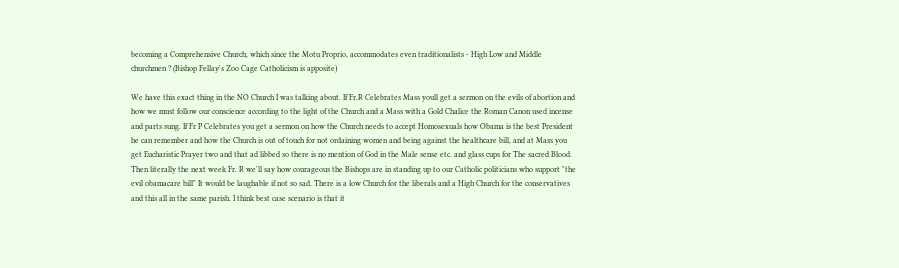becoming a Comprehensive Church, which since the Motu Proprio, accommodates even traditionalists - High Low and Middle churchmen ? (Bishop Fellay's Zoo Cage Catholicism is apposite)

We have this exact thing in the NO Church I was talking about. If Fr.R Celebrates Mass youll get a sermon on the evils of abortion and how we must follow our conscience according to the light of the Church and a Mass with a Gold Chalice the Roman Canon used incense and parts sung. If Fr P Celebrates you get a sermon on how the Church needs to accept Homosexuals how Obama is the best President he can remember and how the Church is out of touch for not ordaining women and being against the healthcare bill, and at Mass you get Eucharistic Prayer two and that ad libbed so there is no mention of God in the Male sense etc. and glass cups for The sacred Blood.
Then literally the next week Fr. R we'll say how courageous the Bishops are in standing up to our Catholic politicians who support "the evil obamacare bill" It would be laughable if not so sad. There is a low Church for the liberals and a High Church for the conservatives and this all in the same parish. I think best case scenario is that it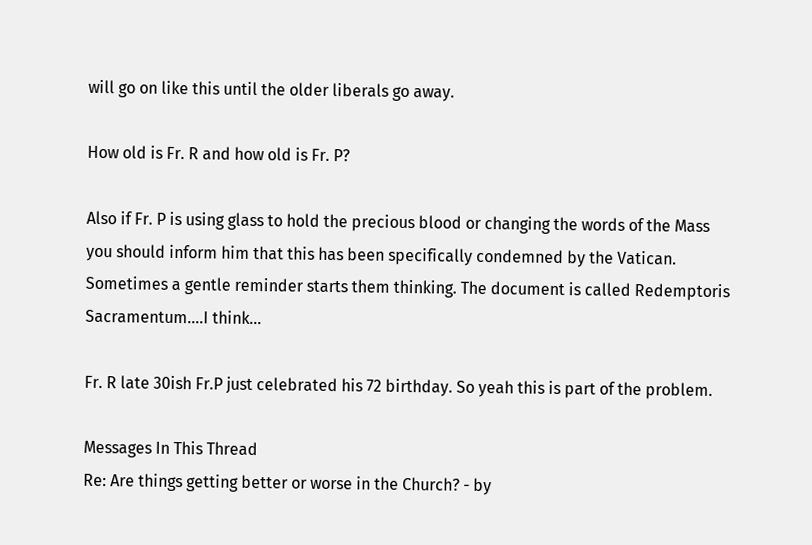will go on like this until the older liberals go away.

How old is Fr. R and how old is Fr. P?

Also if Fr. P is using glass to hold the precious blood or changing the words of the Mass you should inform him that this has been specifically condemned by the Vatican. Sometimes a gentle reminder starts them thinking. The document is called Redemptoris Sacramentum....I think...

Fr. R late 30ish Fr.P just celebrated his 72 birthday. So yeah this is part of the problem.

Messages In This Thread
Re: Are things getting better or worse in the Church? - by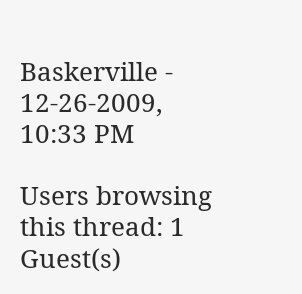Baskerville - 12-26-2009, 10:33 PM

Users browsing this thread: 1 Guest(s)